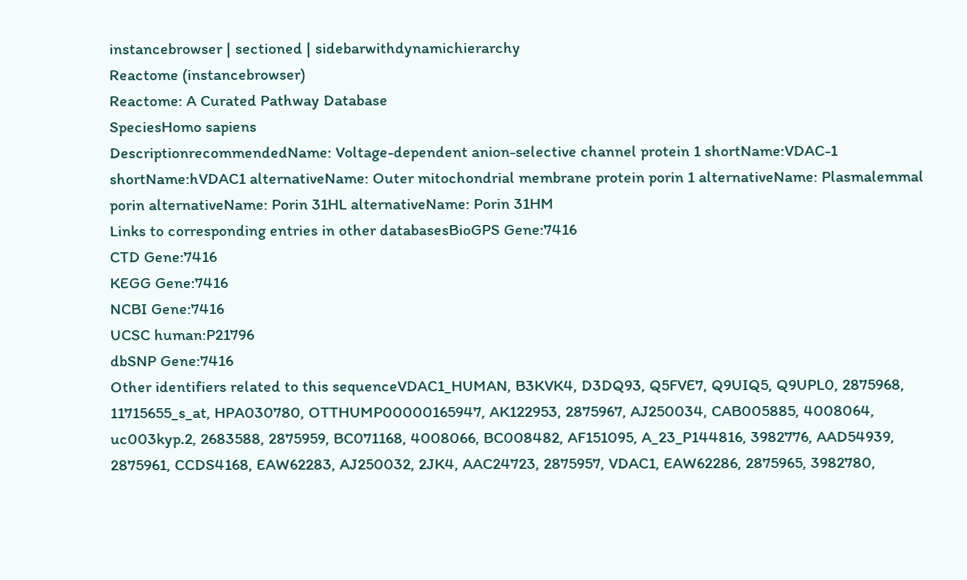instancebrowser | sectioned | sidebarwithdynamichierarchy
Reactome (instancebrowser)
Reactome: A Curated Pathway Database
SpeciesHomo sapiens
DescriptionrecommendedName: Voltage-dependent anion-selective channel protein 1 shortName:VDAC-1 shortName:hVDAC1 alternativeName: Outer mitochondrial membrane protein porin 1 alternativeName: Plasmalemmal porin alternativeName: Porin 31HL alternativeName: Porin 31HM
Links to corresponding entries in other databasesBioGPS Gene:7416
CTD Gene:7416
KEGG Gene:7416
NCBI Gene:7416
UCSC human:P21796
dbSNP Gene:7416
Other identifiers related to this sequenceVDAC1_HUMAN, B3KVK4, D3DQ93, Q5FVE7, Q9UIQ5, Q9UPL0, 2875968, 11715655_s_at, HPA030780, OTTHUMP00000165947, AK122953, 2875967, AJ250034, CAB005885, 4008064, uc003kyp.2, 2683588, 2875959, BC071168, 4008066, BC008482, AF151095, A_23_P144816, 3982776, AAD54939, 2875961, CCDS4168, EAW62283, AJ250032, 2JK4, AAC24723, 2875957, VDAC1, EAW62286, 2875965, 3982780,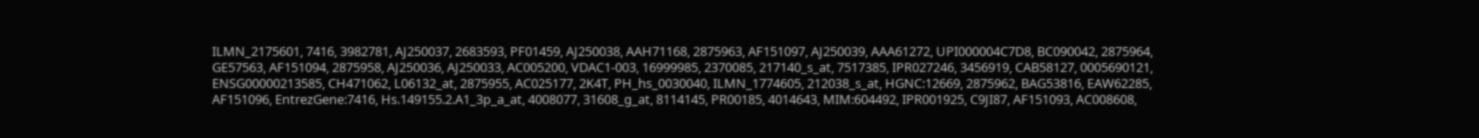ILMN_2175601, 7416, 3982781, AJ250037, 2683593, PF01459, AJ250038, AAH71168, 2875963, AF151097, AJ250039, AAA61272, UPI000004C7D8, BC090042, 2875964, GE57563, AF151094, 2875958, AJ250036, AJ250033, AC005200, VDAC1-003, 16999985, 2370085, 217140_s_at, 7517385, IPR027246, 3456919, CAB58127, 0005690121, ENSG00000213585, CH471062, L06132_at, 2875955, AC025177, 2K4T, PH_hs_0030040, ILMN_1774605, 212038_s_at, HGNC:12669, 2875962, BAG53816, EAW62285, AF151096, EntrezGene:7416, Hs.149155.2.A1_3p_a_at, 4008077, 31608_g_at, 8114145, PR00185, 4014643, MIM:604492, IPR001925, C9JI87, AF151093, AC008608,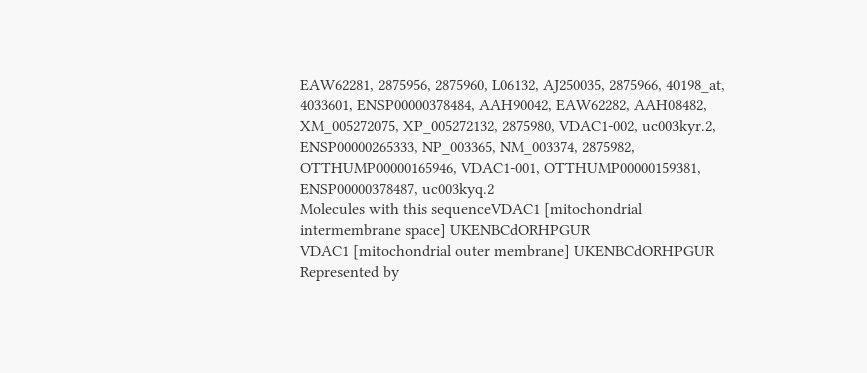EAW62281, 2875956, 2875960, L06132, AJ250035, 2875966, 40198_at, 4033601, ENSP00000378484, AAH90042, EAW62282, AAH08482, XM_005272075, XP_005272132, 2875980, VDAC1-002, uc003kyr.2, ENSP00000265333, NP_003365, NM_003374, 2875982, OTTHUMP00000165946, VDAC1-001, OTTHUMP00000159381, ENSP00000378487, uc003kyq.2
Molecules with this sequenceVDAC1 [mitochondrial intermembrane space] UKENBCdORHPGUR
VDAC1 [mitochondrial outer membrane] UKENBCdORHPGUR
Represented by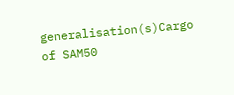generalisation(s)Cargo of SAM50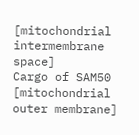[mitochondrial intermembrane space]
Cargo of SAM50 [mitochondrial outer membrane]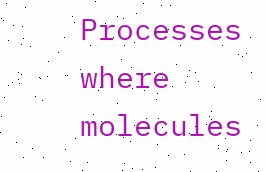Processes where molecules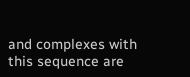and complexes with this sequence are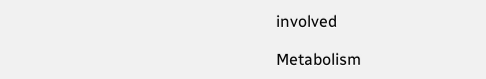involved

Metabolism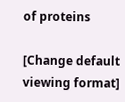of proteins

[Change default viewing format]